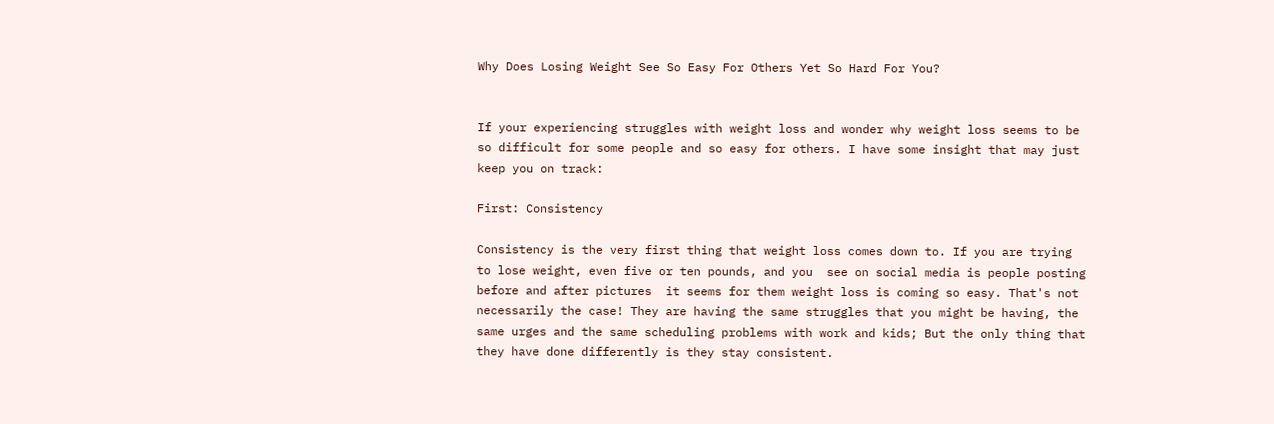Why Does Losing Weight See So Easy For Others Yet So Hard For You?


If your experiencing struggles with weight loss and wonder why weight loss seems to be so difficult for some people and so easy for others. I have some insight that may just keep you on track:

First: Consistency

Consistency is the very first thing that weight loss comes down to. If you are trying to lose weight, even five or ten pounds, and you  see on social media is people posting before and after pictures  it seems for them weight loss is coming so easy. That's not necessarily the case! They are having the same struggles that you might be having, the same urges and the same scheduling problems with work and kids; But the only thing that they have done differently is they stay consistent.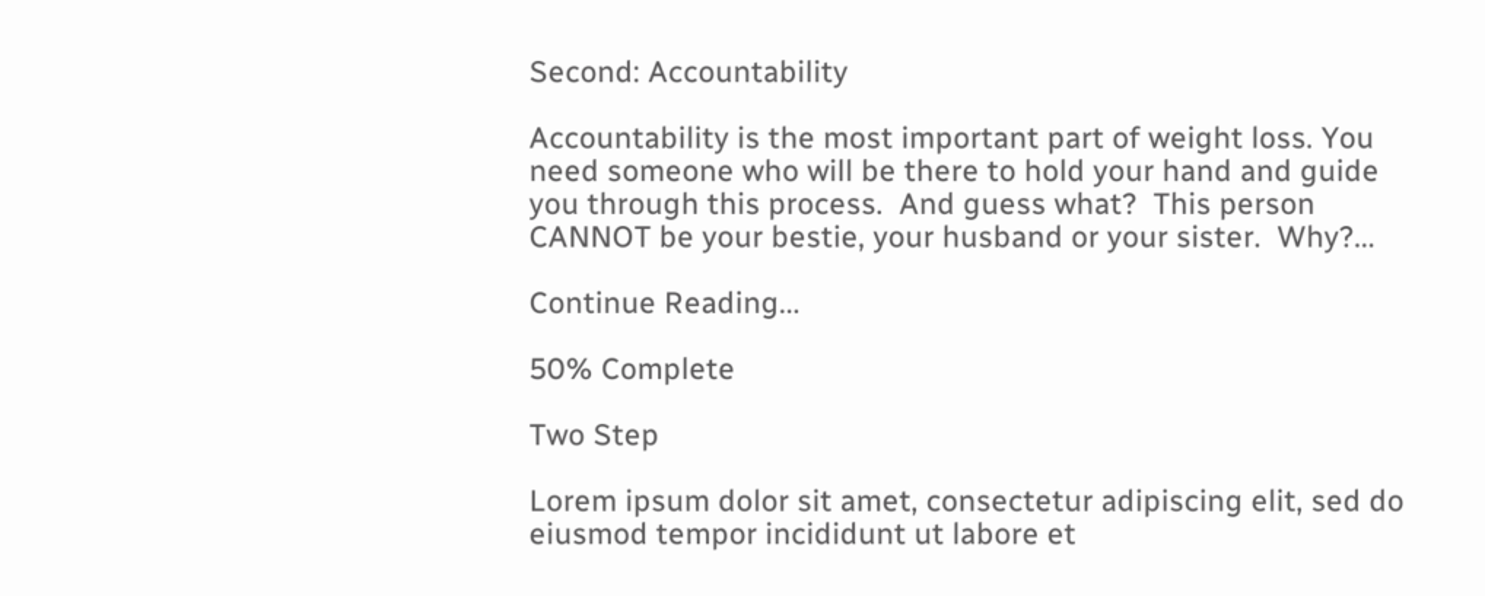Second: Accountability

Accountability is the most important part of weight loss. You need someone who will be there to hold your hand and guide you through this process.  And guess what?  This person CANNOT be your bestie, your husband or your sister.  Why?...

Continue Reading...

50% Complete

Two Step

Lorem ipsum dolor sit amet, consectetur adipiscing elit, sed do eiusmod tempor incididunt ut labore et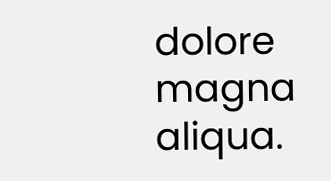dolore magna aliqua.